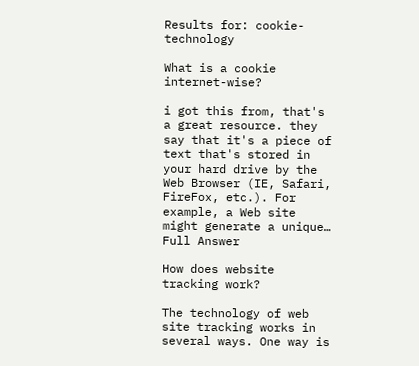Results for: cookie-technology

What is a cookie internet-wise?

i got this from, that's a great resource. they say that it's a piece of text that's stored in your hard drive by the Web Browser (IE, Safari, FireFox, etc.). For example, a Web site might generate a unique… Full Answer

How does website tracking work?

The technology of web site tracking works in several ways. One way is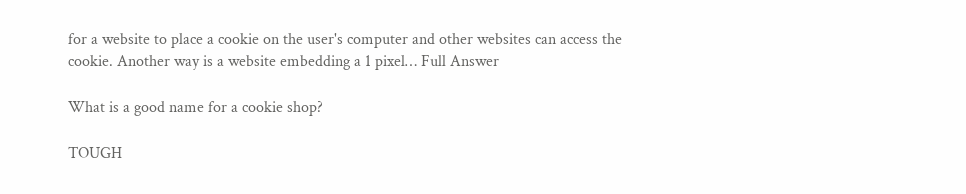for a website to place a cookie on the user's computer and other websites can access the cookie. Another way is a website embedding a 1 pixel… Full Answer

What is a good name for a cookie shop?

TOUGH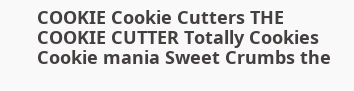COOKIE Cookie Cutters THE COOKIE CUTTER Totally Cookies Cookie mania Sweet Crumbs the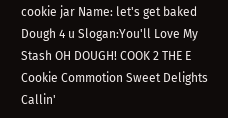cookie jar Name: let's get baked Dough 4 u Slogan:You'll Love My Stash OH DOUGH! COOK 2 THE E Cookie Commotion Sweet Delights Callin'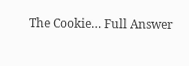The Cookie… Full Answer